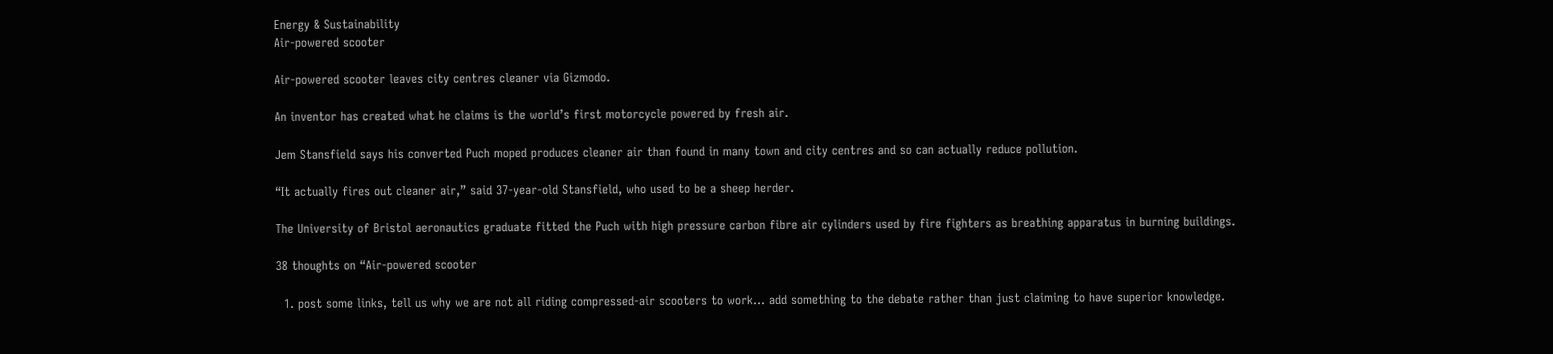Energy & Sustainability
Air-powered scooter

Air-powered scooter leaves city centres cleaner via Gizmodo.

An inventor has created what he claims is the world’s first motorcycle powered by fresh air.

Jem Stansfield says his converted Puch moped produces cleaner air than found in many town and city centres and so can actually reduce pollution.

“It actually fires out cleaner air,” said 37-year-old Stansfield, who used to be a sheep herder.

The University of Bristol aeronautics graduate fitted the Puch with high pressure carbon fibre air cylinders used by fire fighters as breathing apparatus in burning buildings.

38 thoughts on “Air-powered scooter

  1. post some links, tell us why we are not all riding compressed-air scooters to work… add something to the debate rather than just claiming to have superior knowledge.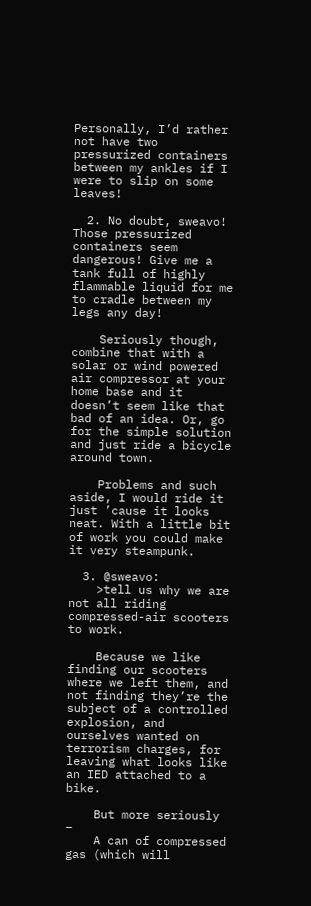Personally, I’d rather not have two pressurized containers between my ankles if I were to slip on some leaves!

  2. No doubt, sweavo! Those pressurized containers seem dangerous! Give me a tank full of highly flammable liquid for me to cradle between my legs any day!

    Seriously though, combine that with a solar or wind powered air compressor at your home base and it doesn’t seem like that bad of an idea. Or, go for the simple solution and just ride a bicycle around town.

    Problems and such aside, I would ride it just ’cause it looks neat. With a little bit of work you could make it very steampunk.

  3. @sweavo:
    >tell us why we are not all riding compressed-air scooters to work.

    Because we like finding our scooters where we left them, and not finding they’re the subject of a controlled explosion, and ourselves wanted on terrorism charges, for leaving what looks like an IED attached to a bike.

    But more seriously –
    A can of compressed gas (which will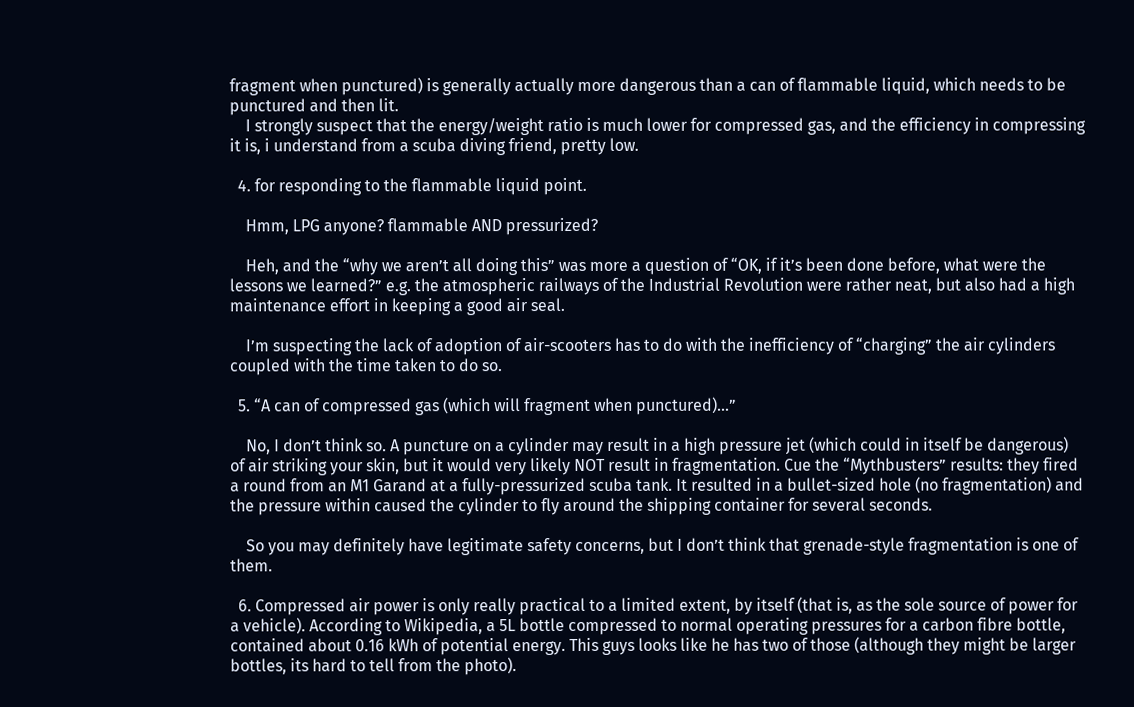fragment when punctured) is generally actually more dangerous than a can of flammable liquid, which needs to be punctured and then lit.
    I strongly suspect that the energy/weight ratio is much lower for compressed gas, and the efficiency in compressing it is, i understand from a scuba diving friend, pretty low.

  4. for responding to the flammable liquid point.

    Hmm, LPG anyone? flammable AND pressurized?

    Heh, and the “why we aren’t all doing this” was more a question of “OK, if it’s been done before, what were the lessons we learned?” e.g. the atmospheric railways of the Industrial Revolution were rather neat, but also had a high maintenance effort in keeping a good air seal.

    I’m suspecting the lack of adoption of air-scooters has to do with the inefficiency of “charging” the air cylinders coupled with the time taken to do so.

  5. “A can of compressed gas (which will fragment when punctured)…”

    No, I don’t think so. A puncture on a cylinder may result in a high pressure jet (which could in itself be dangerous) of air striking your skin, but it would very likely NOT result in fragmentation. Cue the “Mythbusters” results: they fired a round from an M1 Garand at a fully-pressurized scuba tank. It resulted in a bullet-sized hole (no fragmentation) and the pressure within caused the cylinder to fly around the shipping container for several seconds.

    So you may definitely have legitimate safety concerns, but I don’t think that grenade-style fragmentation is one of them.

  6. Compressed air power is only really practical to a limited extent, by itself (that is, as the sole source of power for a vehicle). According to Wikipedia, a 5L bottle compressed to normal operating pressures for a carbon fibre bottle, contained about 0.16 kWh of potential energy. This guys looks like he has two of those (although they might be larger bottles, its hard to tell from the photo).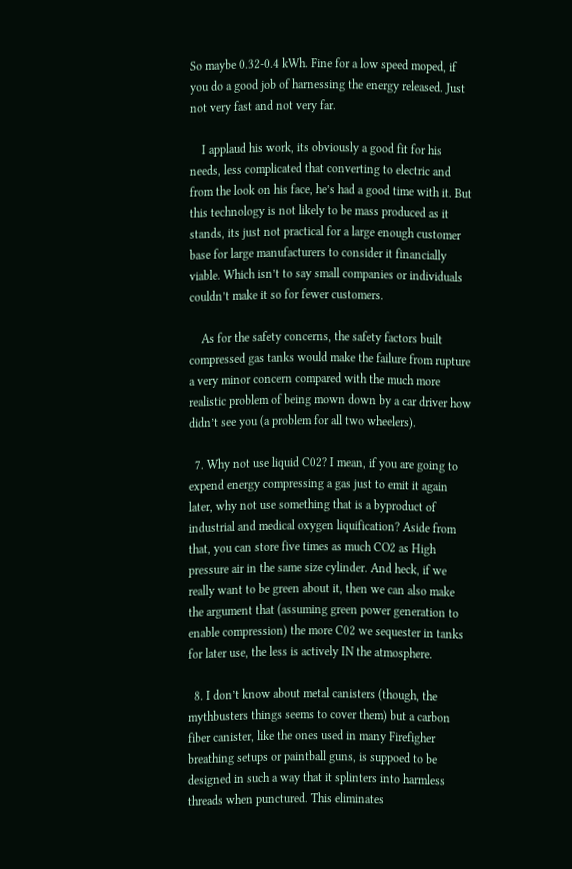So maybe 0.32-0.4 kWh. Fine for a low speed moped, if you do a good job of harnessing the energy released. Just not very fast and not very far.

    I applaud his work, its obviously a good fit for his needs, less complicated that converting to electric and from the look on his face, he’s had a good time with it. But this technology is not likely to be mass produced as it stands, its just not practical for a large enough customer base for large manufacturers to consider it financially viable. Which isn’t to say small companies or individuals couldn’t make it so for fewer customers.

    As for the safety concerns, the safety factors built compressed gas tanks would make the failure from rupture a very minor concern compared with the much more realistic problem of being mown down by a car driver how didn’t see you (a problem for all two wheelers).

  7. Why not use liquid C02? I mean, if you are going to expend energy compressing a gas just to emit it again later, why not use something that is a byproduct of industrial and medical oxygen liquification? Aside from that, you can store five times as much CO2 as High pressure air in the same size cylinder. And heck, if we really want to be green about it, then we can also make the argument that (assuming green power generation to enable compression) the more C02 we sequester in tanks for later use, the less is actively IN the atmosphere.

  8. I don’t know about metal canisters (though, the mythbusters things seems to cover them) but a carbon fiber canister, like the ones used in many Firefigher breathing setups or paintball guns, is suppoed to be designed in such a way that it splinters into harmless threads when punctured. This eliminates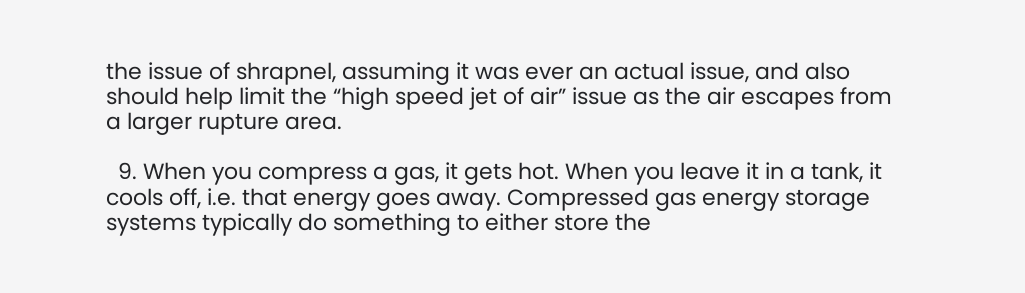the issue of shrapnel, assuming it was ever an actual issue, and also should help limit the “high speed jet of air” issue as the air escapes from a larger rupture area.

  9. When you compress a gas, it gets hot. When you leave it in a tank, it cools off, i.e. that energy goes away. Compressed gas energy storage systems typically do something to either store the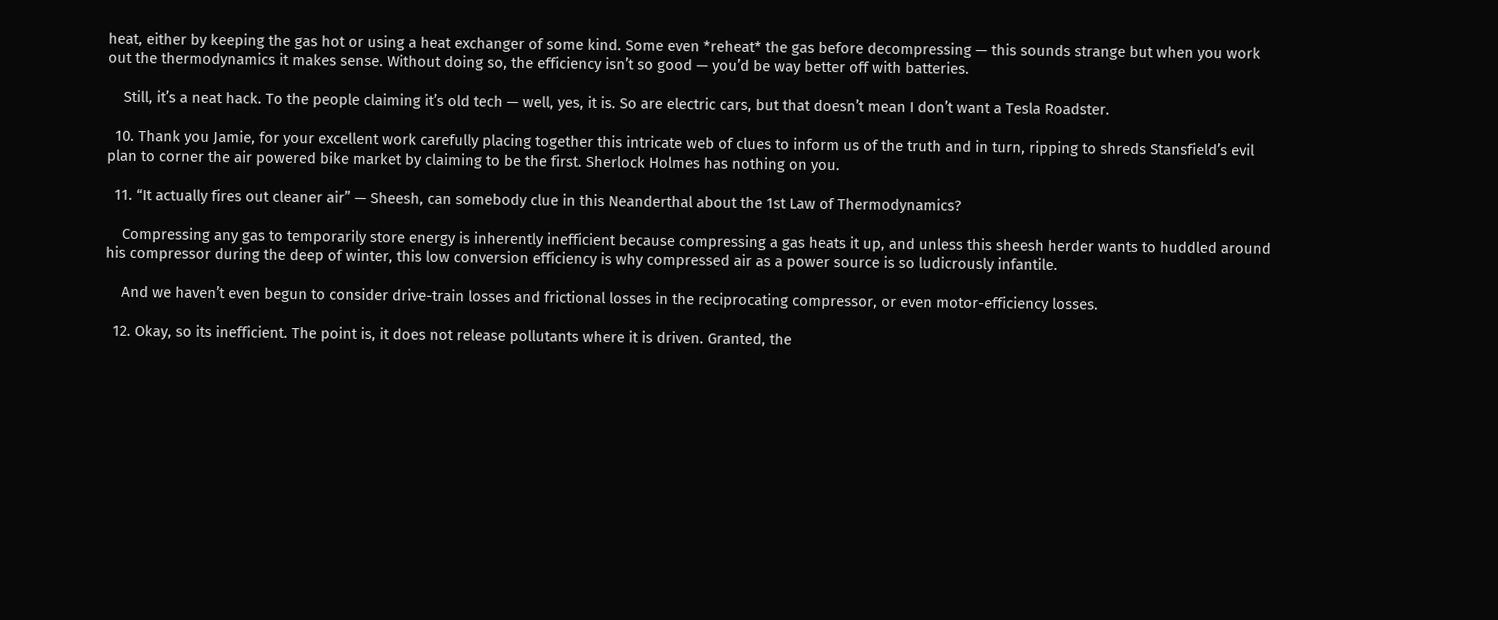heat, either by keeping the gas hot or using a heat exchanger of some kind. Some even *reheat* the gas before decompressing — this sounds strange but when you work out the thermodynamics it makes sense. Without doing so, the efficiency isn’t so good — you’d be way better off with batteries.

    Still, it’s a neat hack. To the people claiming it’s old tech — well, yes, it is. So are electric cars, but that doesn’t mean I don’t want a Tesla Roadster.

  10. Thank you Jamie, for your excellent work carefully placing together this intricate web of clues to inform us of the truth and in turn, ripping to shreds Stansfield’s evil plan to corner the air powered bike market by claiming to be the first. Sherlock Holmes has nothing on you.

  11. “It actually fires out cleaner air” — Sheesh, can somebody clue in this Neanderthal about the 1st Law of Thermodynamics?

    Compressing any gas to temporarily store energy is inherently inefficient because compressing a gas heats it up, and unless this sheesh herder wants to huddled around his compressor during the deep of winter, this low conversion efficiency is why compressed air as a power source is so ludicrously infantile.

    And we haven’t even begun to consider drive-train losses and frictional losses in the reciprocating compressor, or even motor-efficiency losses.

  12. Okay, so its inefficient. The point is, it does not release pollutants where it is driven. Granted, the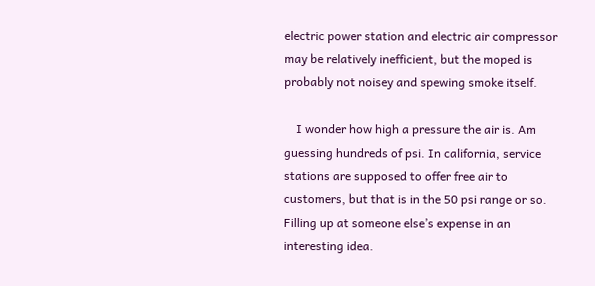electric power station and electric air compressor may be relatively inefficient, but the moped is probably not noisey and spewing smoke itself.

    I wonder how high a pressure the air is. Am guessing hundreds of psi. In california, service stations are supposed to offer free air to customers, but that is in the 50 psi range or so. Filling up at someone else’s expense in an interesting idea.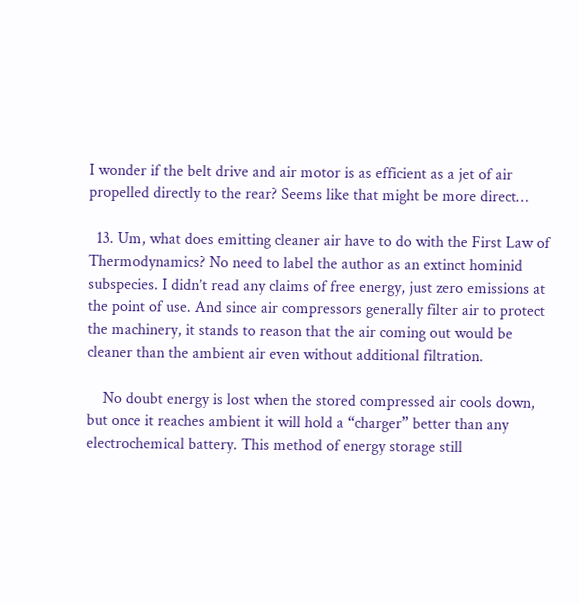I wonder if the belt drive and air motor is as efficient as a jet of air propelled directly to the rear? Seems like that might be more direct…

  13. Um, what does emitting cleaner air have to do with the First Law of Thermodynamics? No need to label the author as an extinct hominid subspecies. I didn’t read any claims of free energy, just zero emissions at the point of use. And since air compressors generally filter air to protect the machinery, it stands to reason that the air coming out would be cleaner than the ambient air even without additional filtration.

    No doubt energy is lost when the stored compressed air cools down, but once it reaches ambient it will hold a “charger” better than any electrochemical battery. This method of energy storage still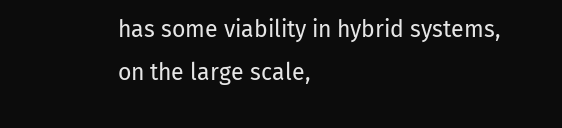has some viability in hybrid systems, on the large scale,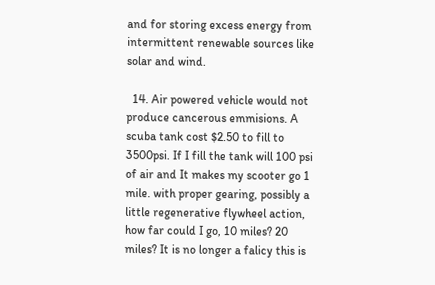and for storing excess energy from intermittent renewable sources like solar and wind.

  14. Air powered vehicle would not produce cancerous emmisions. A scuba tank cost $2.50 to fill to 3500psi. If I fill the tank will 100 psi of air and It makes my scooter go 1 mile. with proper gearing, possibly a little regenerative flywheel action, how far could I go, 10 miles? 20 miles? It is no longer a falicy this is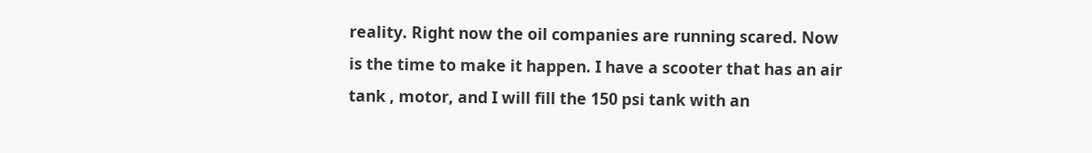reality. Right now the oil companies are running scared. Now is the time to make it happen. I have a scooter that has an air tank , motor, and I will fill the 150 psi tank with an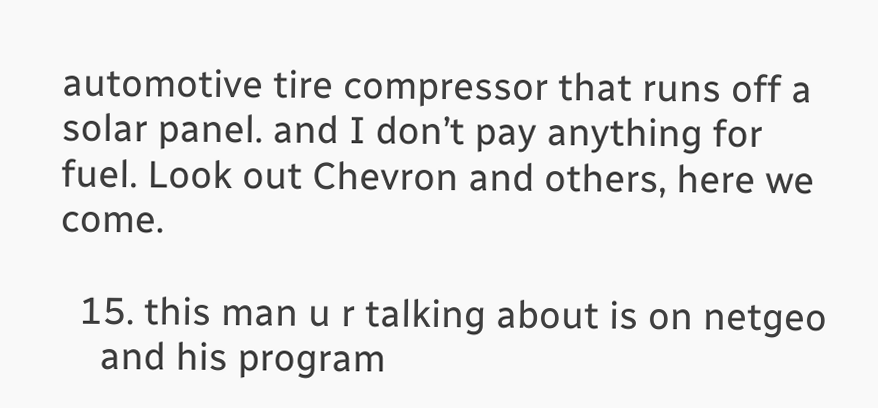automotive tire compressor that runs off a solar panel. and I don’t pay anything for fuel. Look out Chevron and others, here we come.

  15. this man u r talking about is on netgeo
    and his program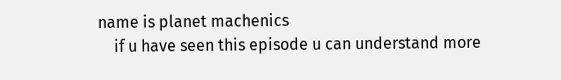name is planet machenics
    if u have seen this episode u can understand more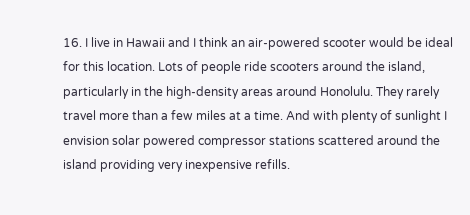16. I live in Hawaii and I think an air-powered scooter would be ideal for this location. Lots of people ride scooters around the island, particularly in the high-density areas around Honolulu. They rarely travel more than a few miles at a time. And with plenty of sunlight I envision solar powered compressor stations scattered around the island providing very inexpensive refills.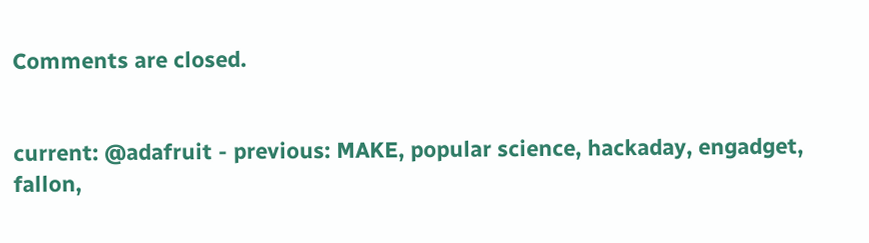Comments are closed.


current: @adafruit - previous: MAKE, popular science, hackaday, engadget, fallon,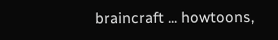braincraft ... howtoons,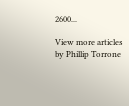2600...

View more articles by Phillip Torrone